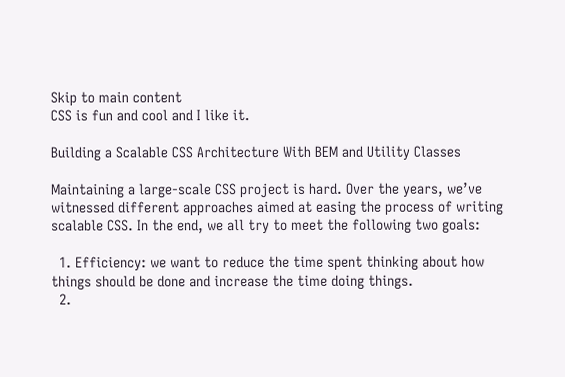Skip to main content
CSS is fun and cool and I like it.

Building a Scalable CSS Architecture With BEM and Utility Classes

Maintaining a large-scale CSS project is hard. Over the years, we’ve witnessed different approaches aimed at easing the process of writing scalable CSS. In the end, we all try to meet the following two goals:

  1. Efficiency: we want to reduce the time spent thinking about how things should be done and increase the time doing things.
  2.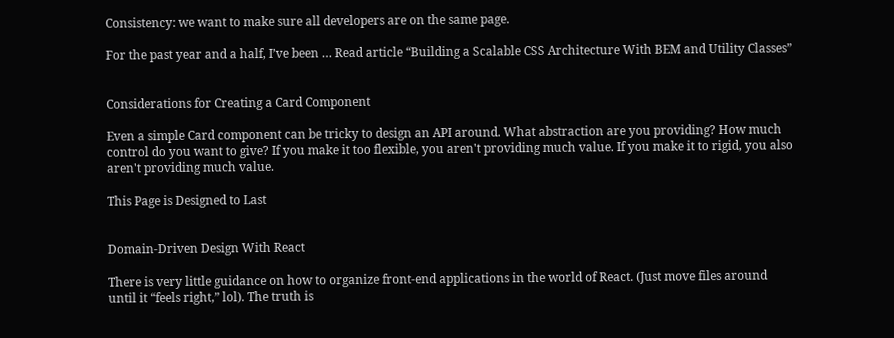Consistency: we want to make sure all developers are on the same page.

For the past year and a half, I’ve been … Read article “Building a Scalable CSS Architecture With BEM and Utility Classes”


Considerations for Creating a Card Component

Even a simple Card component can be tricky to design an API around. What abstraction are you providing? How much control do you want to give? If you make it too flexible, you aren't providing much value. If you make it to rigid, you also aren't providing much value.

This Page is Designed to Last


Domain-Driven Design With React

There is very little guidance on how to organize front-end applications in the world of React. (Just move files around until it “feels right,” lol). The truth is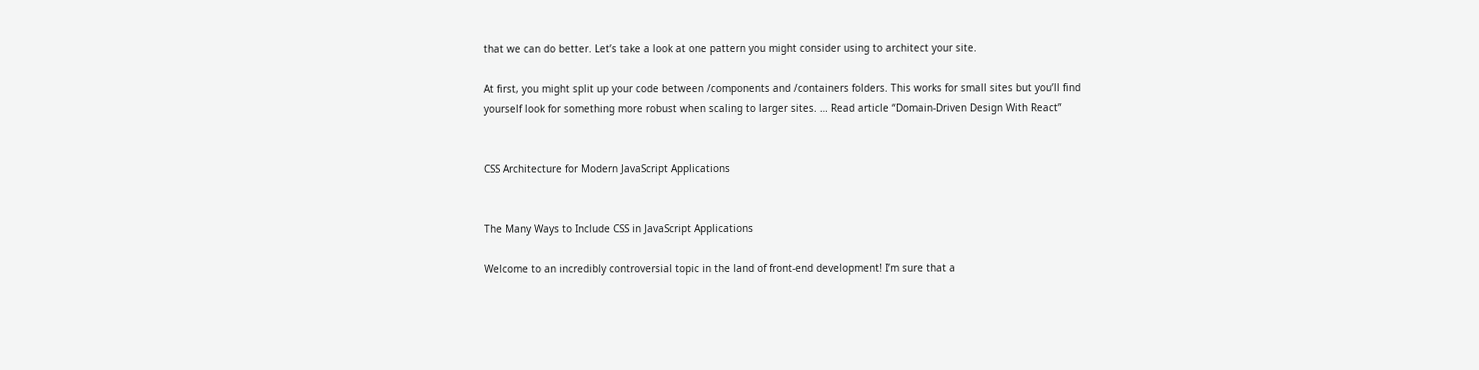that we can do better. Let’s take a look at one pattern you might consider using to architect your site.

At first, you might split up your code between /components and /containers folders. This works for small sites but you’ll find yourself look for something more robust when scaling to larger sites. … Read article “Domain-Driven Design With React”


CSS Architecture for Modern JavaScript Applications


The Many Ways to Include CSS in JavaScript Applications

Welcome to an incredibly controversial topic in the land of front-end development! I’m sure that a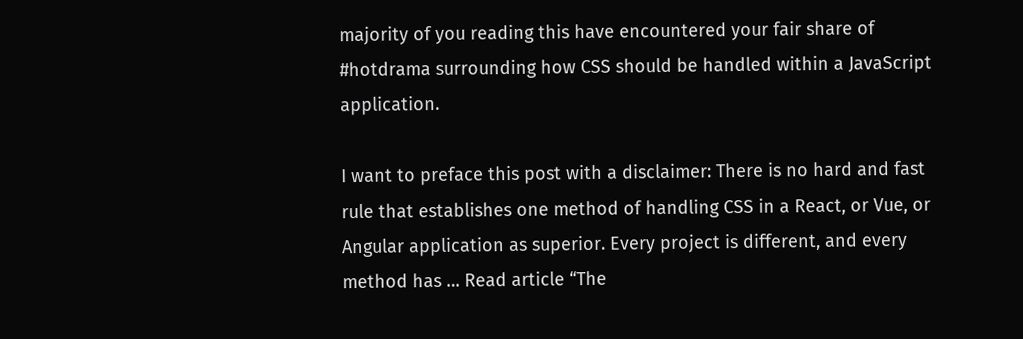majority of you reading this have encountered your fair share of #hotdrama surrounding how CSS should be handled within a JavaScript application.

I want to preface this post with a disclaimer: There is no hard and fast rule that establishes one method of handling CSS in a React, or Vue, or Angular application as superior. Every project is different, and every method has … Read article “The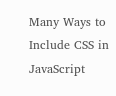Many Ways to Include CSS in JavaScript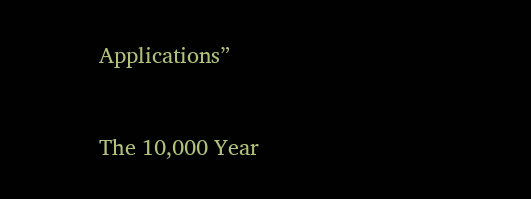Applications”


The 10,000 Year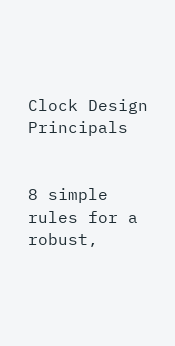Clock Design Principals


8 simple rules for a robust,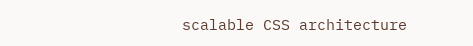scalable CSS architecture